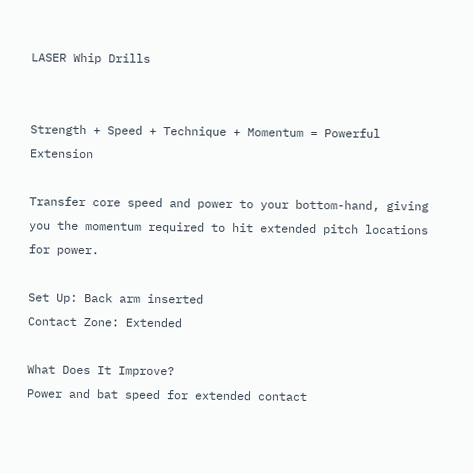LASER Whip Drills


Strength + Speed + Technique + Momentum = Powerful Extension

Transfer core speed and power to your bottom-hand, giving you the momentum required to hit extended pitch locations for power.

Set Up: Back arm inserted
Contact Zone: Extended

What Does It Improve?
Power and bat speed for extended contact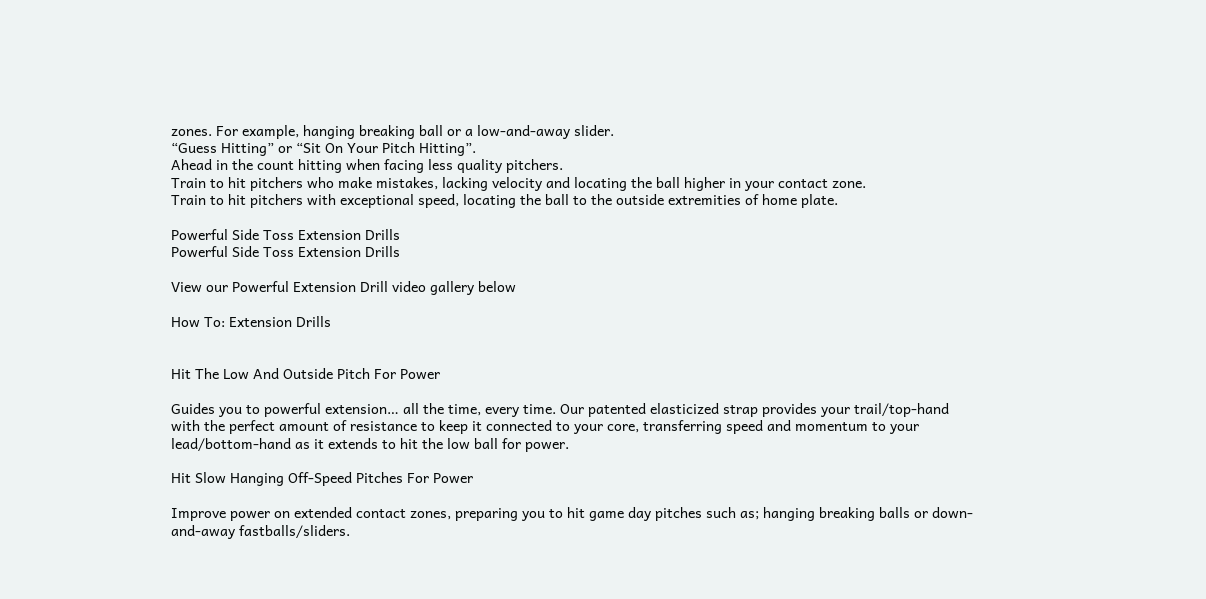zones. For example, hanging breaking ball or a low-and-away slider.
“Guess Hitting” or “Sit On Your Pitch Hitting”.
Ahead in the count hitting when facing less quality pitchers.
Train to hit pitchers who make mistakes, lacking velocity and locating the ball higher in your contact zone.
Train to hit pitchers with exceptional speed, locating the ball to the outside extremities of home plate.

Powerful Side Toss Extension Drills
Powerful Side Toss Extension Drills

View our Powerful Extension Drill video gallery below

How To: Extension Drills


Hit The Low And Outside Pitch For Power

Guides you to powerful extension… all the time, every time. Our patented elasticized strap provides your trail/top-hand with the perfect amount of resistance to keep it connected to your core, transferring speed and momentum to your lead/bottom-hand as it extends to hit the low ball for power.

Hit Slow Hanging Off-Speed Pitches For Power

Improve power on extended contact zones, preparing you to hit game day pitches such as; hanging breaking balls or down-and-away fastballs/sliders.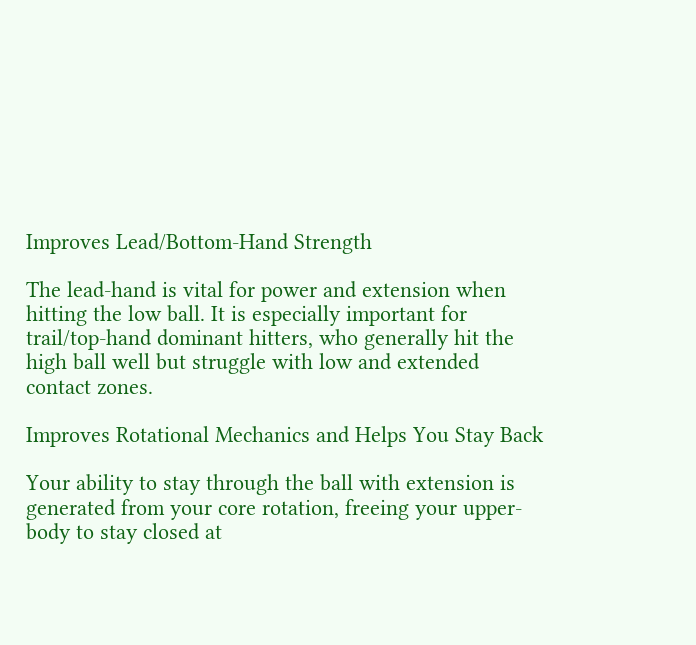Improves Lead/Bottom-Hand Strength

The lead-hand is vital for power and extension when hitting the low ball. It is especially important for trail/top-hand dominant hitters, who generally hit the high ball well but struggle with low and extended contact zones.

Improves Rotational Mechanics and Helps You Stay Back

Your ability to stay through the ball with extension is generated from your core rotation, freeing your upper-body to stay closed at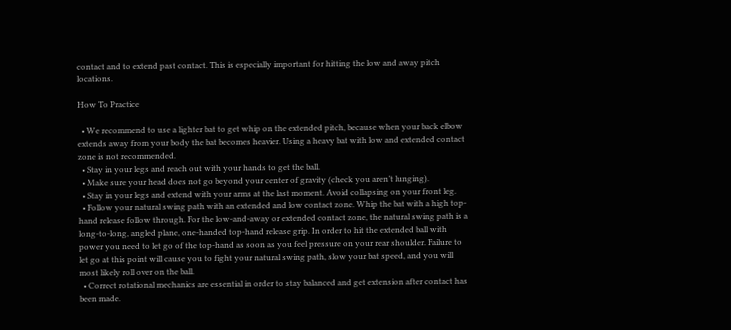contact and to extend past contact. This is especially important for hitting the low and away pitch locations.

How To Practice

  • We recommend to use a lighter bat to get whip on the extended pitch, because when your back elbow extends away from your body the bat becomes heavier. Using a heavy bat with low and extended contact zone is not recommended.
  • Stay in your legs and reach out with your hands to get the ball.
  • Make sure your head does not go beyond your center of gravity (check you aren’t lunging).
  • Stay in your legs and extend with your arms at the last moment. Avoid collapsing on your front leg.
  • Follow your natural swing path with an extended and low contact zone. Whip the bat with a high top-hand release follow through. For the low-and-away or extended contact zone, the natural swing path is a long-to-long, angled plane, one-handed top-hand release grip. In order to hit the extended ball with power you need to let go of the top-hand as soon as you feel pressure on your rear shoulder. Failure to let go at this point will cause you to fight your natural swing path, slow your bat speed, and you will most likely roll over on the ball.
  • Correct rotational mechanics are essential in order to stay balanced and get extension after contact has been made.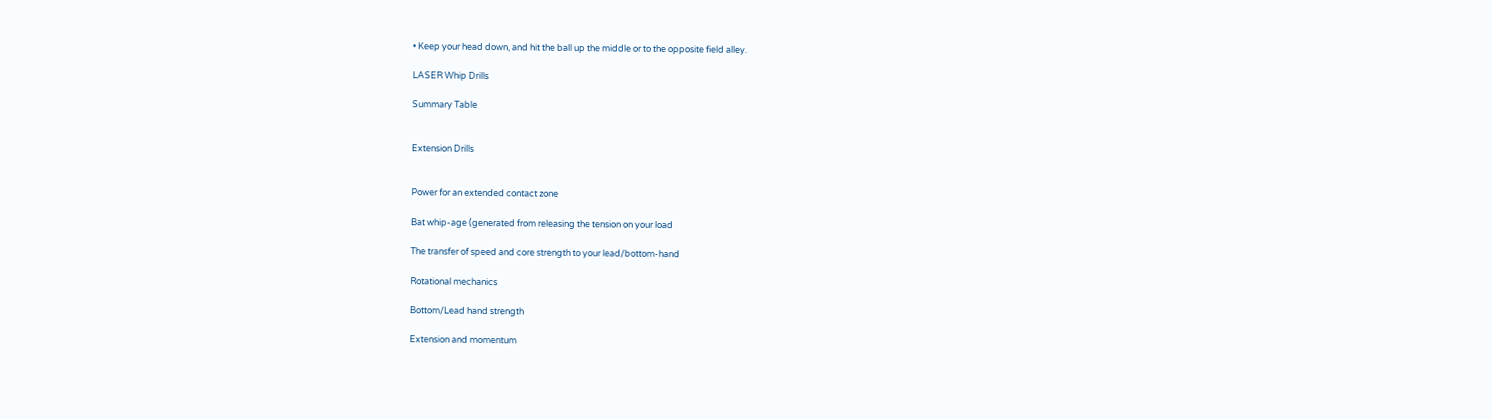• Keep your head down, and hit the ball up the middle or to the opposite field alley.

LASER Whip Drills

Summary Table


Extension Drills


Power for an extended contact zone

Bat whip-age (generated from releasing the tension on your load

The transfer of speed and core strength to your lead/bottom-hand

Rotational mechanics

Bottom/Lead hand strength

Extension and momentum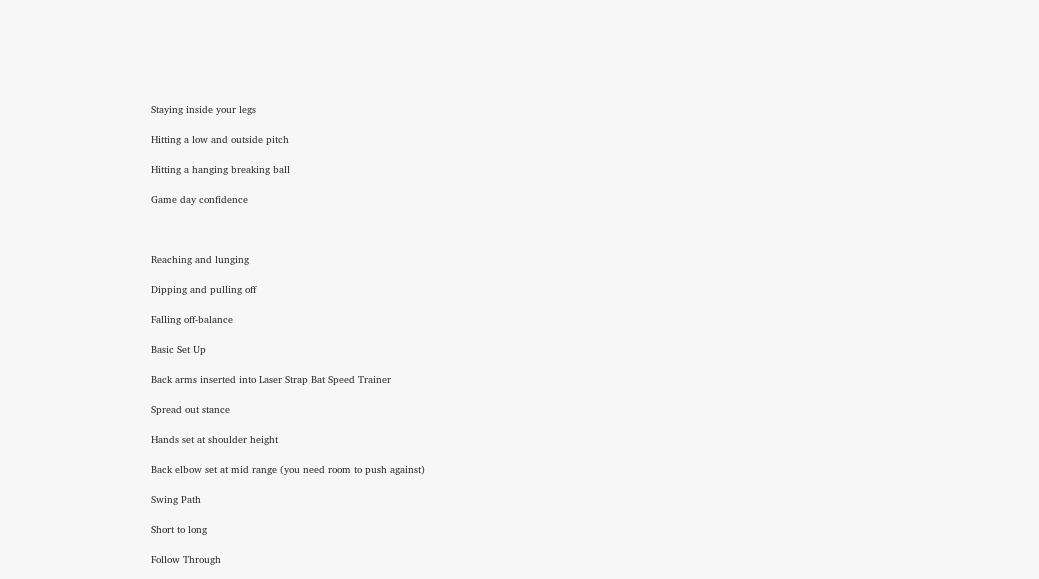Staying inside your legs

Hitting a low and outside pitch

Hitting a hanging breaking ball

Game day confidence



Reaching and lunging

Dipping and pulling off

Falling off-balance

Basic Set Up

Back arms inserted into Laser Strap Bat Speed Trainer

Spread out stance

Hands set at shoulder height

Back elbow set at mid range (you need room to push against)

Swing Path

Short to long

Follow Through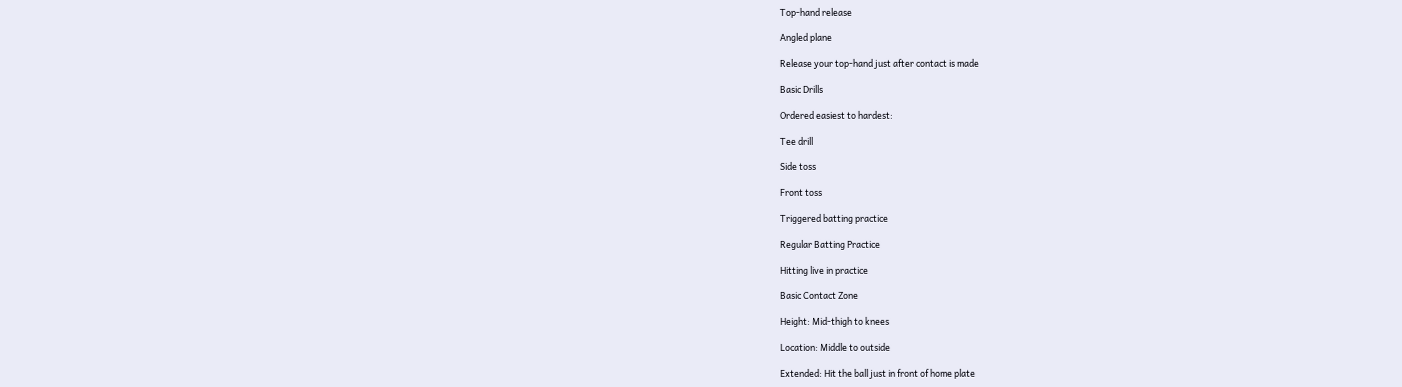Top-hand release

Angled plane

Release your top-hand just after contact is made

Basic Drills

Ordered easiest to hardest:

Tee drill

Side toss

Front toss

Triggered batting practice

Regular Batting Practice

Hitting live in practice

Basic Contact Zone

Height: Mid-thigh to knees

Location: Middle to outside

Extended: Hit the ball just in front of home plate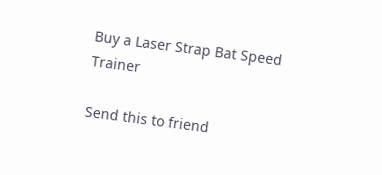Buy a Laser Strap Bat Speed Trainer

Send this to friend